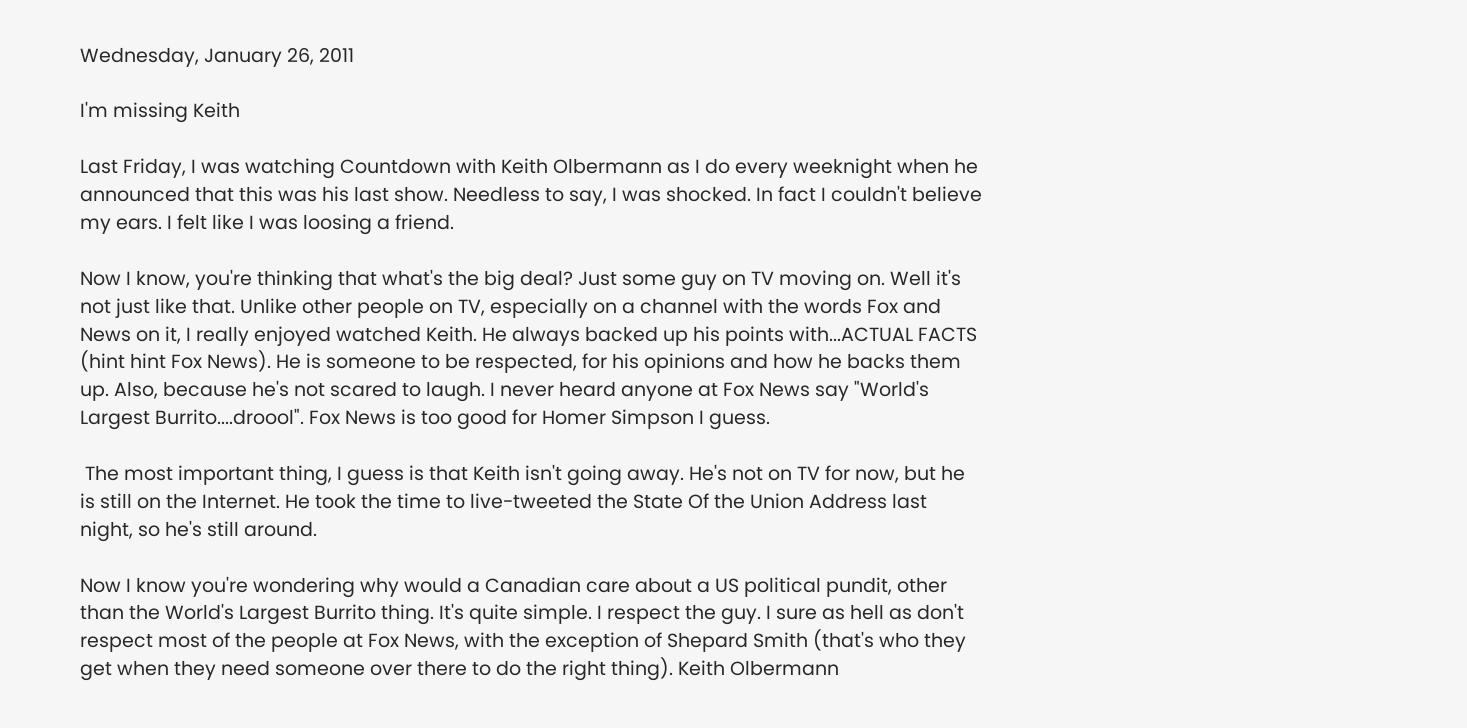Wednesday, January 26, 2011

I'm missing Keith

Last Friday, I was watching Countdown with Keith Olbermann as I do every weeknight when he announced that this was his last show. Needless to say, I was shocked. In fact I couldn't believe my ears. I felt like I was loosing a friend.

Now I know, you're thinking that what's the big deal? Just some guy on TV moving on. Well it's not just like that. Unlike other people on TV, especially on a channel with the words Fox and News on it, I really enjoyed watched Keith. He always backed up his points with...ACTUAL FACTS (hint hint Fox News). He is someone to be respected, for his opinions and how he backs them up. Also, because he's not scared to laugh. I never heard anyone at Fox News say "World's Largest Burrito....droool". Fox News is too good for Homer Simpson I guess.

 The most important thing, I guess is that Keith isn't going away. He's not on TV for now, but he is still on the Internet. He took the time to live-tweeted the State Of the Union Address last night, so he's still around.

Now I know you're wondering why would a Canadian care about a US political pundit, other than the World's Largest Burrito thing. It's quite simple. I respect the guy. I sure as hell as don't respect most of the people at Fox News, with the exception of Shepard Smith (that's who they get when they need someone over there to do the right thing). Keith Olbermann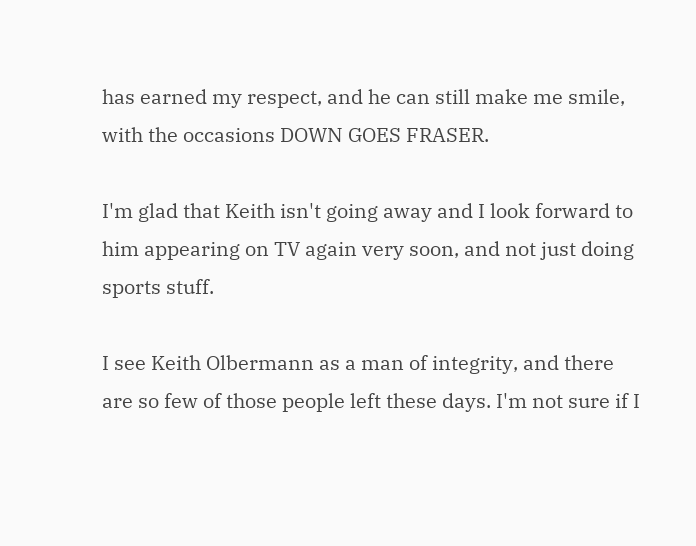has earned my respect, and he can still make me smile, with the occasions DOWN GOES FRASER.

I'm glad that Keith isn't going away and I look forward to him appearing on TV again very soon, and not just doing sports stuff.

I see Keith Olbermann as a man of integrity, and there are so few of those people left these days. I'm not sure if I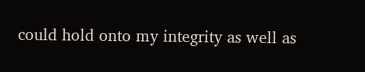could hold onto my integrity as well as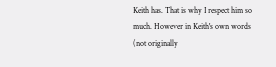Keith has. That is why I respect him so much. However in Keith's own words (not originally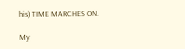his) TIME MARCHES ON.

My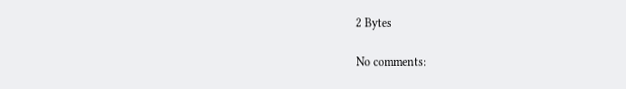2 Bytes

No comments: